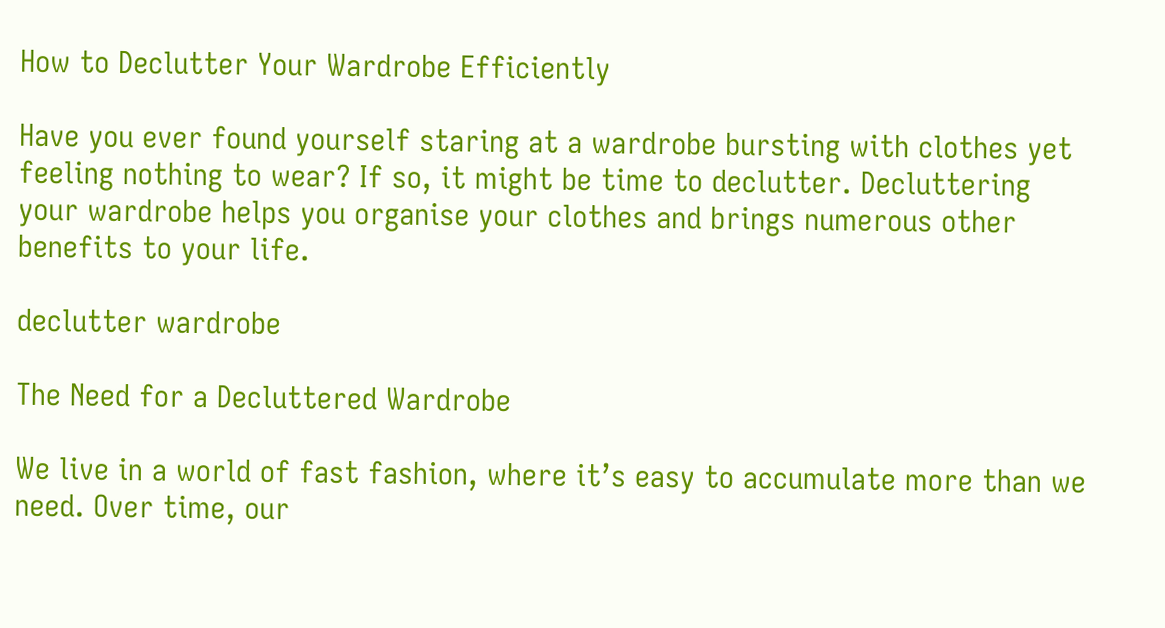How to Declutter Your Wardrobe Efficiently

Have you ever found yourself staring at a wardrobe bursting with clothes yet feeling nothing to wear? If so, it might be time to declutter. Decluttering your wardrobe helps you organise your clothes and brings numerous other benefits to your life.

declutter wardrobe

The Need for a Decluttered Wardrobe

We live in a world of fast fashion, where it’s easy to accumulate more than we need. Over time, our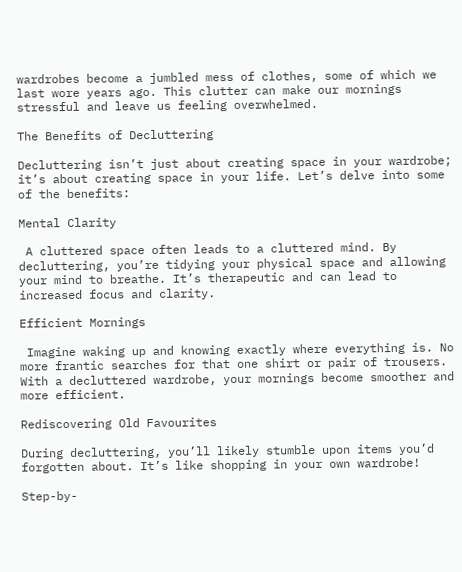wardrobes become a jumbled mess of clothes, some of which we last wore years ago. This clutter can make our mornings stressful and leave us feeling overwhelmed.

The Benefits of Decluttering

Decluttering isn’t just about creating space in your wardrobe; it’s about creating space in your life. Let’s delve into some of the benefits:

Mental Clarity

 A cluttered space often leads to a cluttered mind. By decluttering, you’re tidying your physical space and allowing your mind to breathe. It’s therapeutic and can lead to increased focus and clarity.

Efficient Mornings

 Imagine waking up and knowing exactly where everything is. No more frantic searches for that one shirt or pair of trousers. With a decluttered wardrobe, your mornings become smoother and more efficient.

Rediscovering Old Favourites

During decluttering, you’ll likely stumble upon items you’d forgotten about. It’s like shopping in your own wardrobe!

Step-by-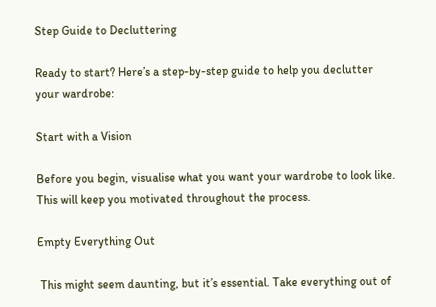Step Guide to Decluttering

Ready to start? Here’s a step-by-step guide to help you declutter your wardrobe:

Start with a Vision

Before you begin, visualise what you want your wardrobe to look like. This will keep you motivated throughout the process.

Empty Everything Out

 This might seem daunting, but it’s essential. Take everything out of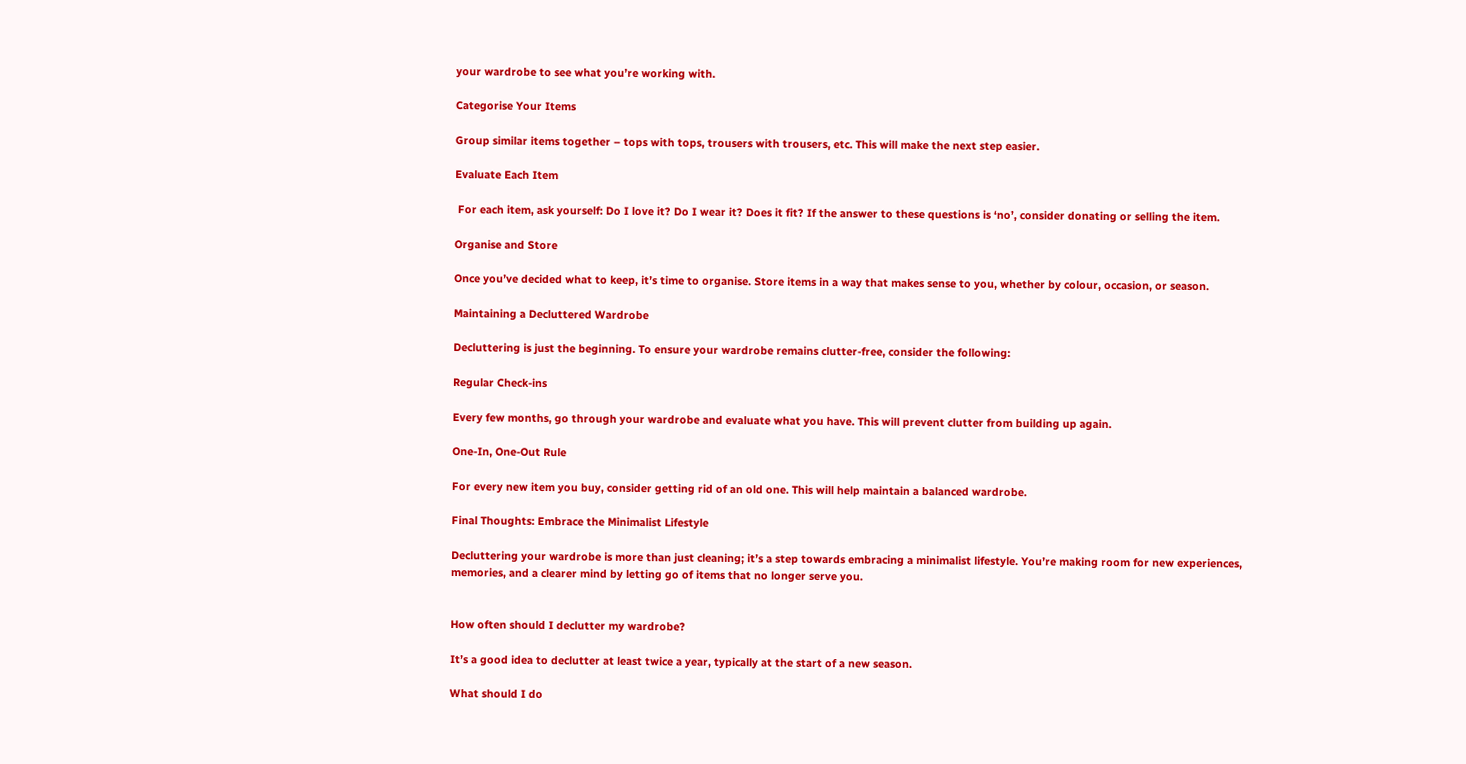your wardrobe to see what you’re working with.

Categorise Your Items

Group similar items together – tops with tops, trousers with trousers, etc. This will make the next step easier.

Evaluate Each Item

 For each item, ask yourself: Do I love it? Do I wear it? Does it fit? If the answer to these questions is ‘no’, consider donating or selling the item.

Organise and Store

Once you’ve decided what to keep, it’s time to organise. Store items in a way that makes sense to you, whether by colour, occasion, or season.

Maintaining a Decluttered Wardrobe

Decluttering is just the beginning. To ensure your wardrobe remains clutter-free, consider the following:

Regular Check-ins

Every few months, go through your wardrobe and evaluate what you have. This will prevent clutter from building up again.

One-In, One-Out Rule

For every new item you buy, consider getting rid of an old one. This will help maintain a balanced wardrobe.

Final Thoughts: Embrace the Minimalist Lifestyle

Decluttering your wardrobe is more than just cleaning; it’s a step towards embracing a minimalist lifestyle. You’re making room for new experiences, memories, and a clearer mind by letting go of items that no longer serve you.


How often should I declutter my wardrobe?

It’s a good idea to declutter at least twice a year, typically at the start of a new season.

What should I do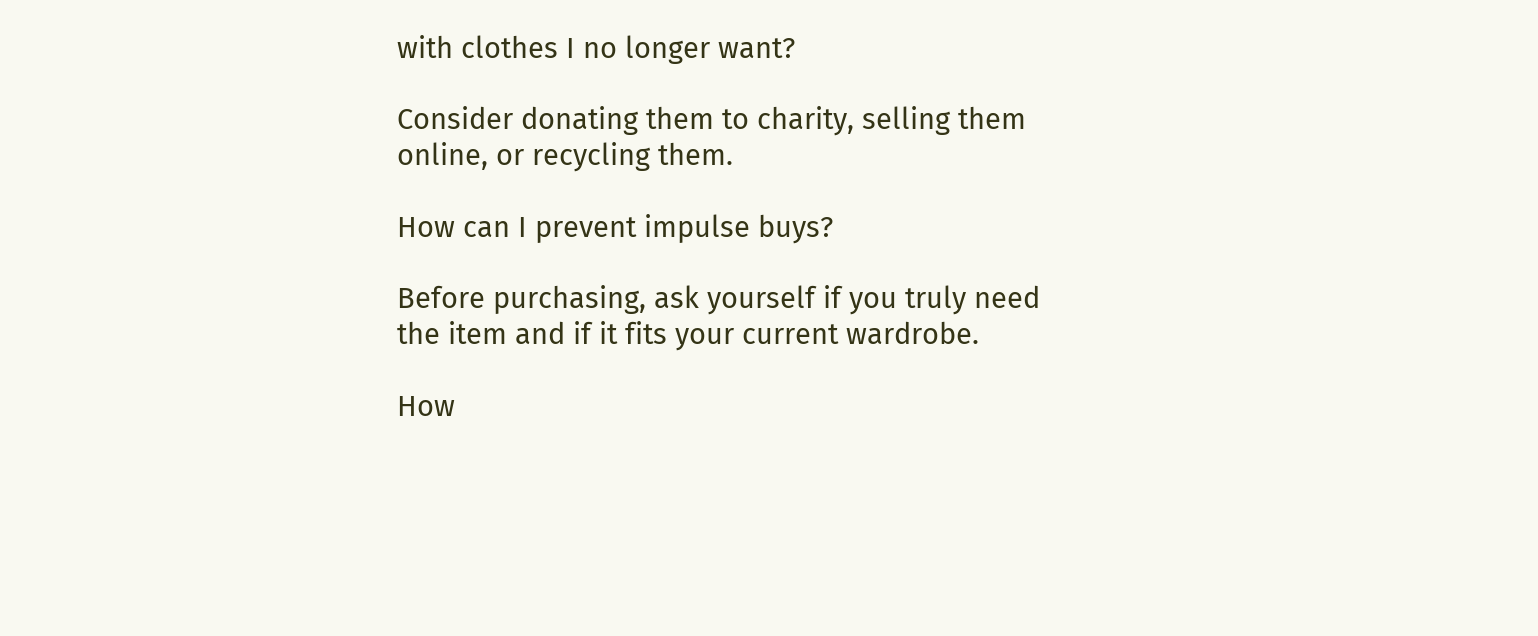with clothes I no longer want?

Consider donating them to charity, selling them online, or recycling them.

How can I prevent impulse buys?

Before purchasing, ask yourself if you truly need the item and if it fits your current wardrobe.

How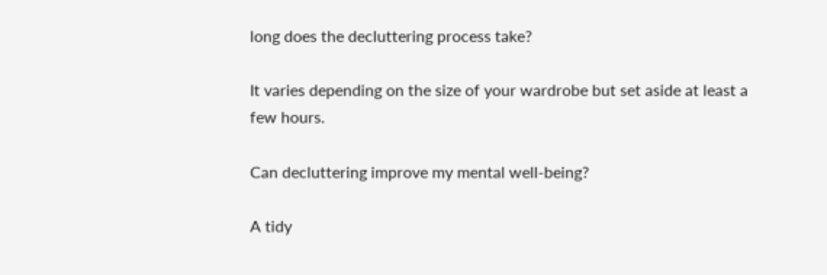long does the decluttering process take?

It varies depending on the size of your wardrobe but set aside at least a few hours.

Can decluttering improve my mental well-being?

A tidy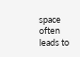space often leads to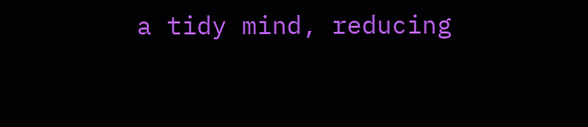a tidy mind, reducing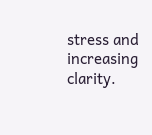stress and increasing clarity.